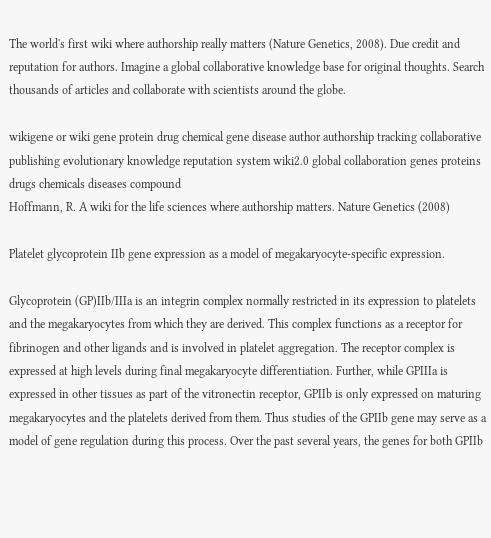The world's first wiki where authorship really matters (Nature Genetics, 2008). Due credit and reputation for authors. Imagine a global collaborative knowledge base for original thoughts. Search thousands of articles and collaborate with scientists around the globe.

wikigene or wiki gene protein drug chemical gene disease author authorship tracking collaborative publishing evolutionary knowledge reputation system wiki2.0 global collaboration genes proteins drugs chemicals diseases compound
Hoffmann, R. A wiki for the life sciences where authorship matters. Nature Genetics (2008)

Platelet glycoprotein IIb gene expression as a model of megakaryocyte-specific expression.

Glycoprotein (GP)IIb/IIIa is an integrin complex normally restricted in its expression to platelets and the megakaryocytes from which they are derived. This complex functions as a receptor for fibrinogen and other ligands and is involved in platelet aggregation. The receptor complex is expressed at high levels during final megakaryocyte differentiation. Further, while GPIIIa is expressed in other tissues as part of the vitronectin receptor, GPIIb is only expressed on maturing megakaryocytes and the platelets derived from them. Thus studies of the GPIIb gene may serve as a model of gene regulation during this process. Over the past several years, the genes for both GPIIb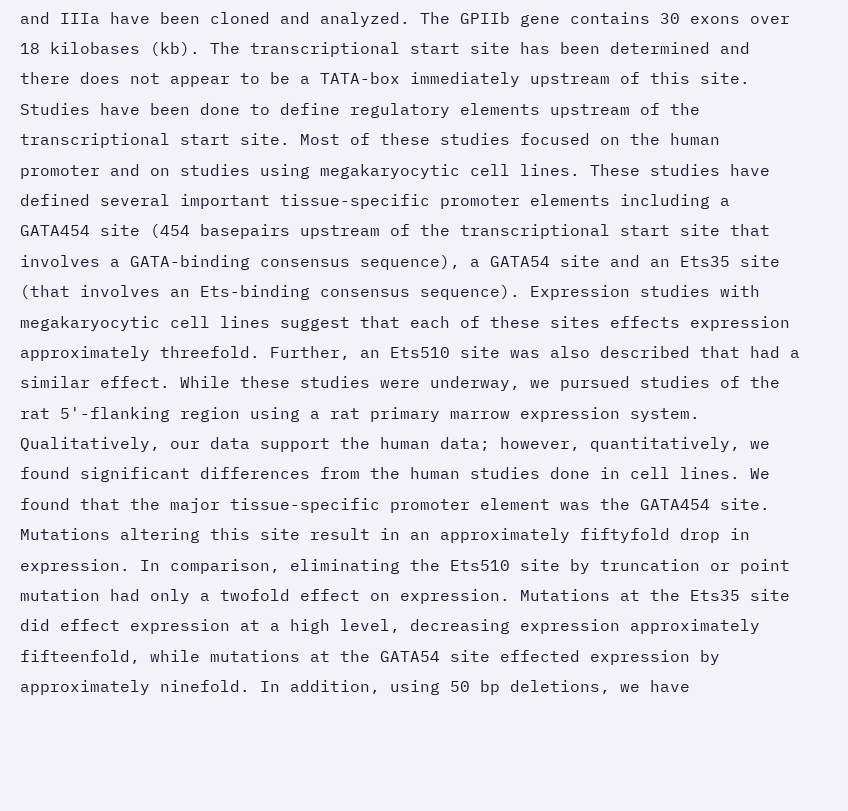and IIIa have been cloned and analyzed. The GPIIb gene contains 30 exons over 18 kilobases (kb). The transcriptional start site has been determined and there does not appear to be a TATA-box immediately upstream of this site. Studies have been done to define regulatory elements upstream of the transcriptional start site. Most of these studies focused on the human promoter and on studies using megakaryocytic cell lines. These studies have defined several important tissue-specific promoter elements including a GATA454 site (454 basepairs upstream of the transcriptional start site that involves a GATA-binding consensus sequence), a GATA54 site and an Ets35 site (that involves an Ets-binding consensus sequence). Expression studies with megakaryocytic cell lines suggest that each of these sites effects expression approximately threefold. Further, an Ets510 site was also described that had a similar effect. While these studies were underway, we pursued studies of the rat 5'-flanking region using a rat primary marrow expression system. Qualitatively, our data support the human data; however, quantitatively, we found significant differences from the human studies done in cell lines. We found that the major tissue-specific promoter element was the GATA454 site. Mutations altering this site result in an approximately fiftyfold drop in expression. In comparison, eliminating the Ets510 site by truncation or point mutation had only a twofold effect on expression. Mutations at the Ets35 site did effect expression at a high level, decreasing expression approximately fifteenfold, while mutations at the GATA54 site effected expression by approximately ninefold. In addition, using 50 bp deletions, we have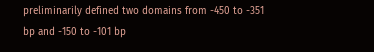preliminarily defined two domains from -450 to -351 bp and -150 to -101 bp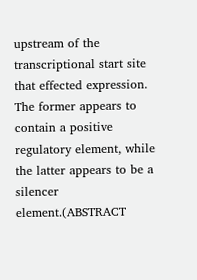upstream of the transcriptional start site that effected expression. The former appears to contain a positive regulatory element, while the latter appears to be a silencer element.(ABSTRACT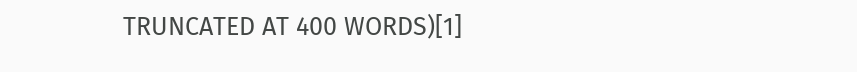TRUNCATED AT 400 WORDS)[1]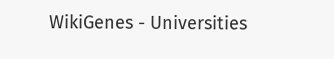WikiGenes - Universities